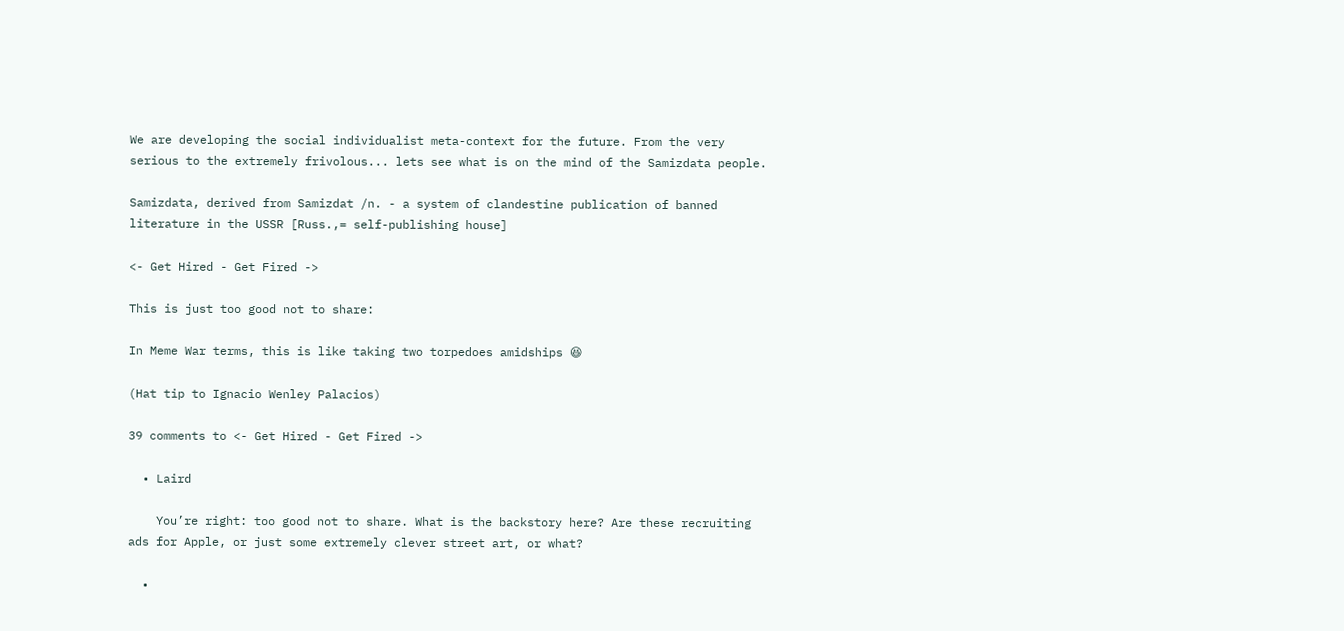We are developing the social individualist meta-context for the future. From the very serious to the extremely frivolous... lets see what is on the mind of the Samizdata people.

Samizdata, derived from Samizdat /n. - a system of clandestine publication of banned literature in the USSR [Russ.,= self-publishing house]

<- Get Hired - Get Fired ->

This is just too good not to share:

In Meme War terms, this is like taking two torpedoes amidships 😆

(Hat tip to Ignacio Wenley Palacios)

39 comments to <- Get Hired - Get Fired ->

  • Laird

    You’re right: too good not to share. What is the backstory here? Are these recruiting ads for Apple, or just some extremely clever street art, or what?

  •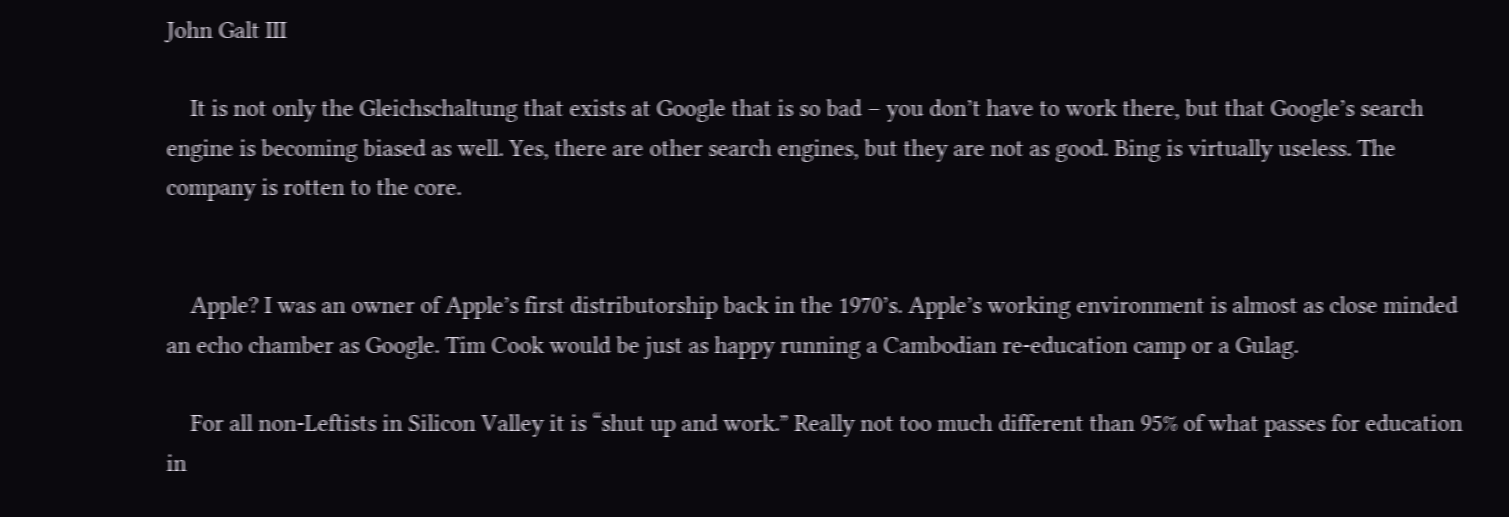John Galt III

    It is not only the Gleichschaltung that exists at Google that is so bad – you don’t have to work there, but that Google’s search engine is becoming biased as well. Yes, there are other search engines, but they are not as good. Bing is virtually useless. The company is rotten to the core.


    Apple? I was an owner of Apple’s first distributorship back in the 1970’s. Apple’s working environment is almost as close minded an echo chamber as Google. Tim Cook would be just as happy running a Cambodian re-education camp or a Gulag.

    For all non-Leftists in Silicon Valley it is “shut up and work.” Really not too much different than 95% of what passes for education in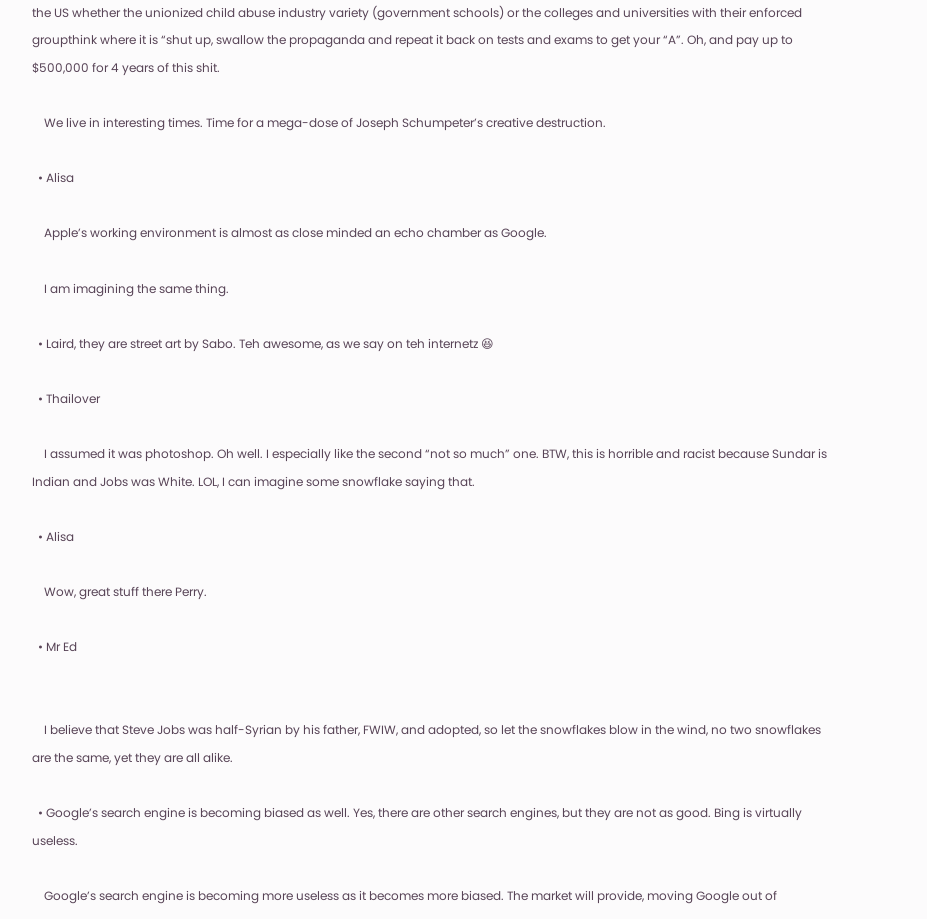the US whether the unionized child abuse industry variety (government schools) or the colleges and universities with their enforced groupthink where it is “shut up, swallow the propaganda and repeat it back on tests and exams to get your “A”. Oh, and pay up to $500,000 for 4 years of this shit.

    We live in interesting times. Time for a mega-dose of Joseph Schumpeter’s creative destruction.

  • Alisa

    Apple’s working environment is almost as close minded an echo chamber as Google.

    I am imagining the same thing.

  • Laird, they are street art by Sabo. Teh awesome, as we say on teh internetz 😆

  • Thailover

    I assumed it was photoshop. Oh well. I especially like the second “not so much” one. BTW, this is horrible and racist because Sundar is Indian and Jobs was White. LOL, I can imagine some snowflake saying that.

  • Alisa

    Wow, great stuff there Perry.

  • Mr Ed


    I believe that Steve Jobs was half-Syrian by his father, FWIW, and adopted, so let the snowflakes blow in the wind, no two snowflakes are the same, yet they are all alike.

  • Google’s search engine is becoming biased as well. Yes, there are other search engines, but they are not as good. Bing is virtually useless.

    Google’s search engine is becoming more useless as it becomes more biased. The market will provide, moving Google out of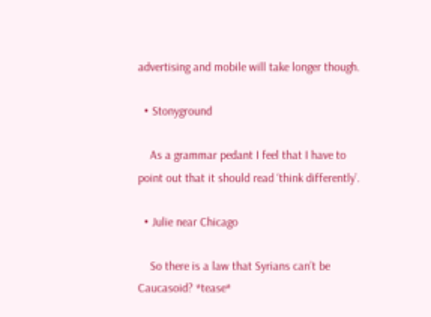advertising and mobile will take longer though.

  • Stonyground

    As a grammar pedant I feel that I have to point out that it should read ‘think differently’.

  • Julie near Chicago

    So there is a law that Syrians can’t be Caucasoid? *tease*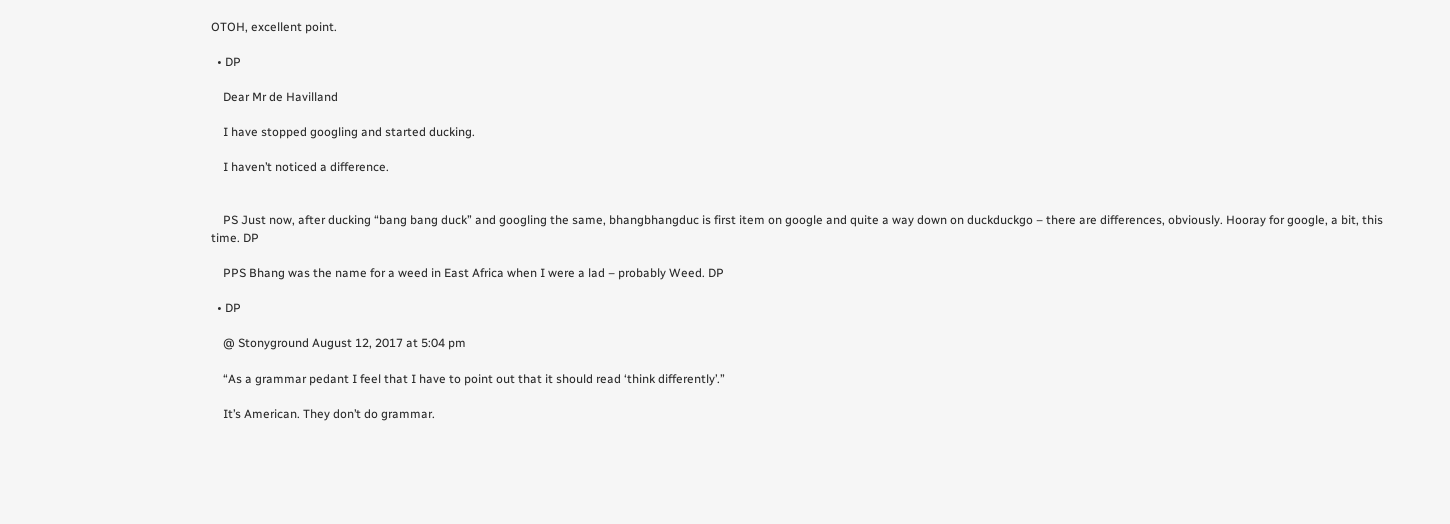OTOH, excellent point.

  • DP

    Dear Mr de Havilland

    I have stopped googling and started ducking.

    I haven’t noticed a difference.


    PS Just now, after ducking “bang bang duck” and googling the same, bhangbhangduc is first item on google and quite a way down on duckduckgo – there are differences, obviously. Hooray for google, a bit, this time. DP

    PPS Bhang was the name for a weed in East Africa when I were a lad – probably Weed. DP

  • DP

    @ Stonyground August 12, 2017 at 5:04 pm

    “As a grammar pedant I feel that I have to point out that it should read ‘think differently’.”

    It’s American. They don’t do grammar.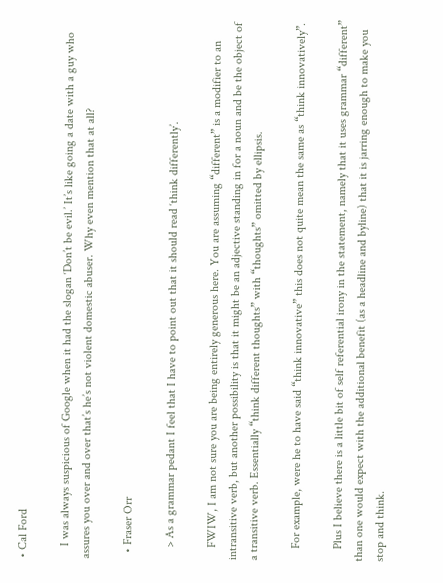• Cal Ford

    I was always suspicious of Google when it had the slogan ‘Don’t be evil.’ It’s like going a date with a guy who assures you over and over that’s he’s not violent domestic abuser. Why even mention that at all?

  • Fraser Orr

    > As a grammar pedant I feel that I have to point out that it should read ‘think differently’.

    FWIW, I am not sure you are being entirely generous here. You are assuming “different” is a modifier to an intransitive verb, but another possibility is that it might be an adjective standing in for a noun and be the object of a transitive verb. Essentially “think different thoughts” with “thoughts” omitted by ellipsis.

    For example, were he to have said “think innovative” this does not quite mean the same as “think innovatively”.

    Plus I believe there is a little bit of self referential irony in the statement, namely that it uses grammar “different” than one would expect with the additional benefit (as a headline and byline) that it is jarring enough to make you stop and think.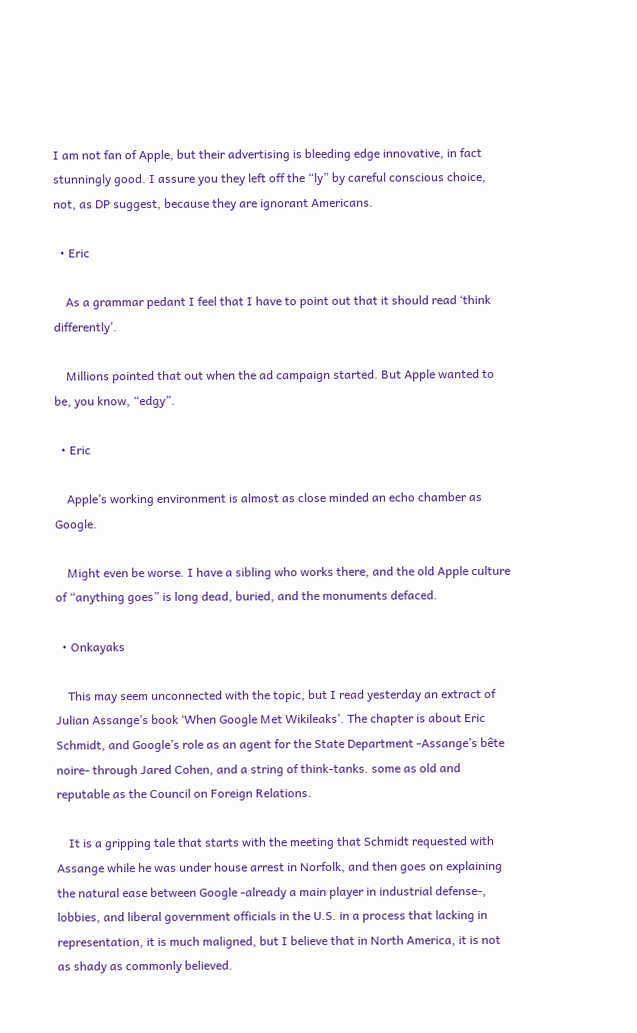I am not fan of Apple, but their advertising is bleeding edge innovative, in fact stunningly good. I assure you they left off the “ly” by careful conscious choice, not, as DP suggest, because they are ignorant Americans.

  • Eric

    As a grammar pedant I feel that I have to point out that it should read ‘think differently’.

    Millions pointed that out when the ad campaign started. But Apple wanted to be, you know, “edgy”.

  • Eric

    Apple’s working environment is almost as close minded an echo chamber as Google.

    Might even be worse. I have a sibling who works there, and the old Apple culture of “anything goes” is long dead, buried, and the monuments defaced.

  • Onkayaks

    This may seem unconnected with the topic, but I read yesterday an extract of Julian Assange’s book ‘When Google Met Wikileaks’. The chapter is about Eric Schmidt, and Google’s role as an agent for the State Department -Assange’s bête noire- through Jared Cohen, and a string of think-tanks. some as old and reputable as the Council on Foreign Relations.

    It is a gripping tale that starts with the meeting that Schmidt requested with Assange while he was under house arrest in Norfolk, and then goes on explaining the natural ease between Google -already a main player in industrial defense-, lobbies, and liberal government officials in the U.S. in a process that lacking in representation, it is much maligned, but I believe that in North America, it is not as shady as commonly believed.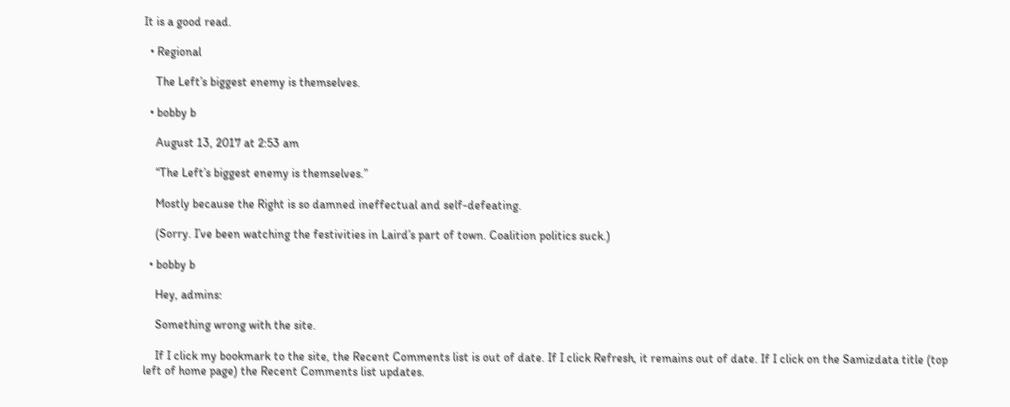It is a good read.

  • Regional

    The Left’s biggest enemy is themselves.

  • bobby b

    August 13, 2017 at 2:53 am

    “The Left’s biggest enemy is themselves.”

    Mostly because the Right is so damned ineffectual and self-defeating.

    (Sorry. I’ve been watching the festivities in Laird’s part of town. Coalition politics suck.)

  • bobby b

    Hey, admins:

    Something wrong with the site.

    If I click my bookmark to the site, the Recent Comments list is out of date. If I click Refresh, it remains out of date. If I click on the Samizdata title (top left of home page) the Recent Comments list updates.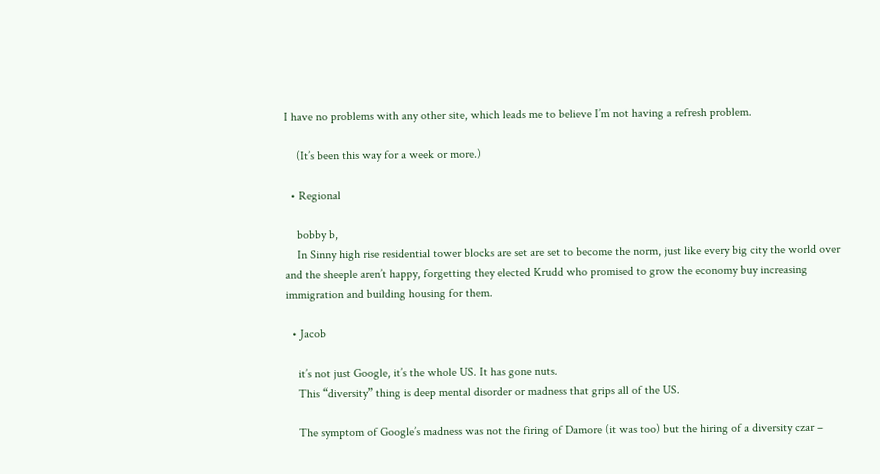I have no problems with any other site, which leads me to believe I’m not having a refresh problem.

    (It’s been this way for a week or more.)

  • Regional

    bobby b,
    In Sinny high rise residential tower blocks are set are set to become the norm, just like every big city the world over and the sheeple aren’t happy, forgetting they elected Krudd who promised to grow the economy buy increasing immigration and building housing for them.

  • Jacob

    it’s not just Google, it’s the whole US. It has gone nuts.
    This “diversity” thing is deep mental disorder or madness that grips all of the US.

    The symptom of Google’s madness was not the firing of Damore (it was too) but the hiring of a diversity czar –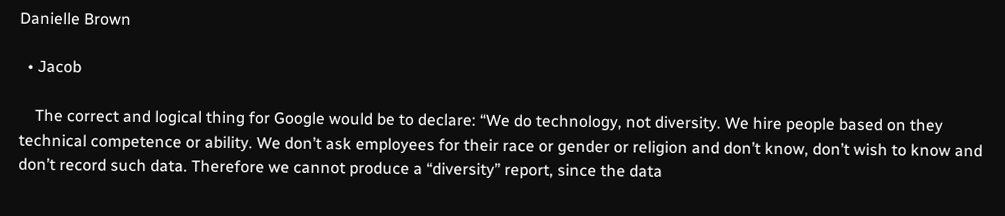Danielle Brown

  • Jacob

    The correct and logical thing for Google would be to declare: “We do technology, not diversity. We hire people based on they technical competence or ability. We don’t ask employees for their race or gender or religion and don’t know, don’t wish to know and don’t record such data. Therefore we cannot produce a “diversity” report, since the data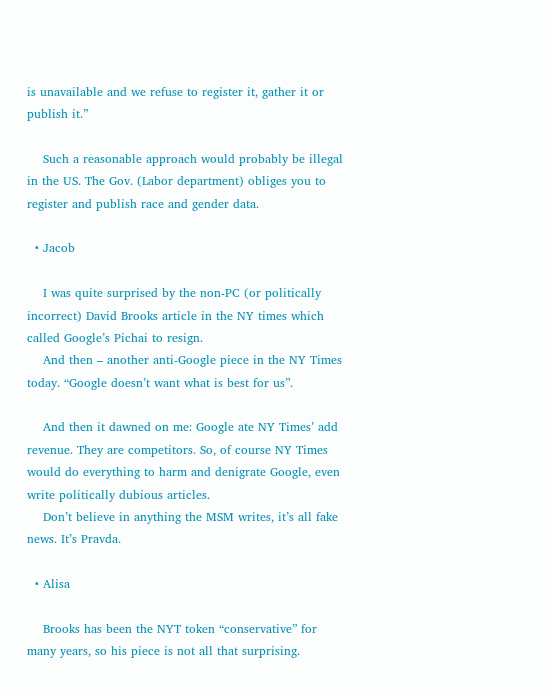is unavailable and we refuse to register it, gather it or publish it.”

    Such a reasonable approach would probably be illegal in the US. The Gov. (Labor department) obliges you to register and publish race and gender data.

  • Jacob

    I was quite surprised by the non-PC (or politically incorrect) David Brooks article in the NY times which called Google’s Pichai to resign.
    And then – another anti-Google piece in the NY Times today. “Google doesn’t want what is best for us”.

    And then it dawned on me: Google ate NY Times’ add revenue. They are competitors. So, of course NY Times would do everything to harm and denigrate Google, even write politically dubious articles.
    Don’t believe in anything the MSM writes, it’s all fake news. It’s Pravda.

  • Alisa

    Brooks has been the NYT token “conservative” for many years, so his piece is not all that surprising.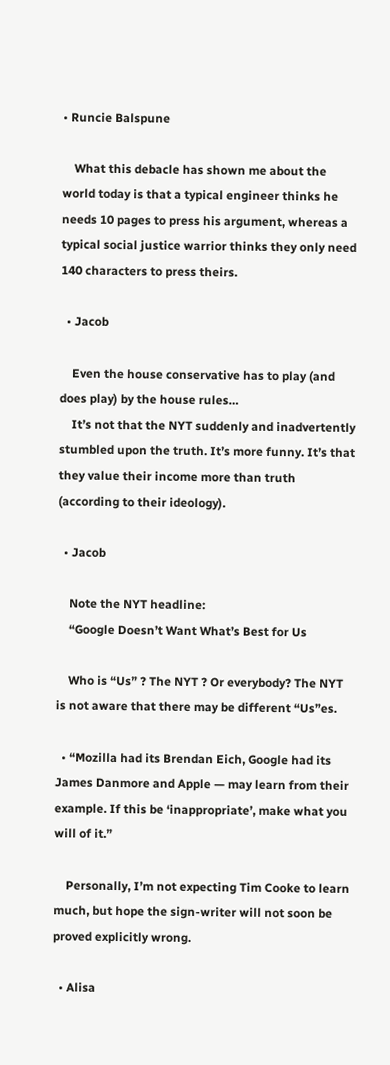• Runcie Balspune

    What this debacle has shown me about the world today is that a typical engineer thinks he needs 10 pages to press his argument, whereas a typical social justice warrior thinks they only need 140 characters to press theirs.

  • Jacob

    Even the house conservative has to play (and does play) by the house rules…
    It’s not that the NYT suddenly and inadvertently stumbled upon the truth. It’s more funny. It’s that they value their income more than truth (according to their ideology).

  • Jacob

    Note the NYT headline:
    “Google Doesn’t Want What’s Best for Us

    Who is “Us” ? The NYT ? Or everybody? The NYT is not aware that there may be different “Us”es.

  • “Mozilla had its Brendan Eich, Google had its James Danmore and Apple — may learn from their example. If this be ‘inappropriate’, make what you will of it.”

    Personally, I’m not expecting Tim Cooke to learn much, but hope the sign-writer will not soon be proved explicitly wrong.

  • Alisa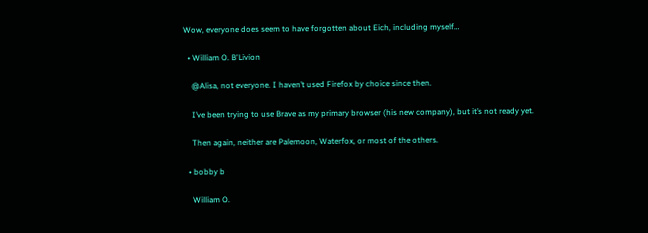Wow, everyone does seem to have forgotten about Eich, including myself…

  • William O. B'Livion

    @Alisa, not everyone. I haven’t used Firefox by choice since then.

    I’ve been trying to use Brave as my primary browser (his new company), but it’s not ready yet.

    Then again, neither are Palemoon, Waterfox, or most of the others.

  • bobby b

    William O.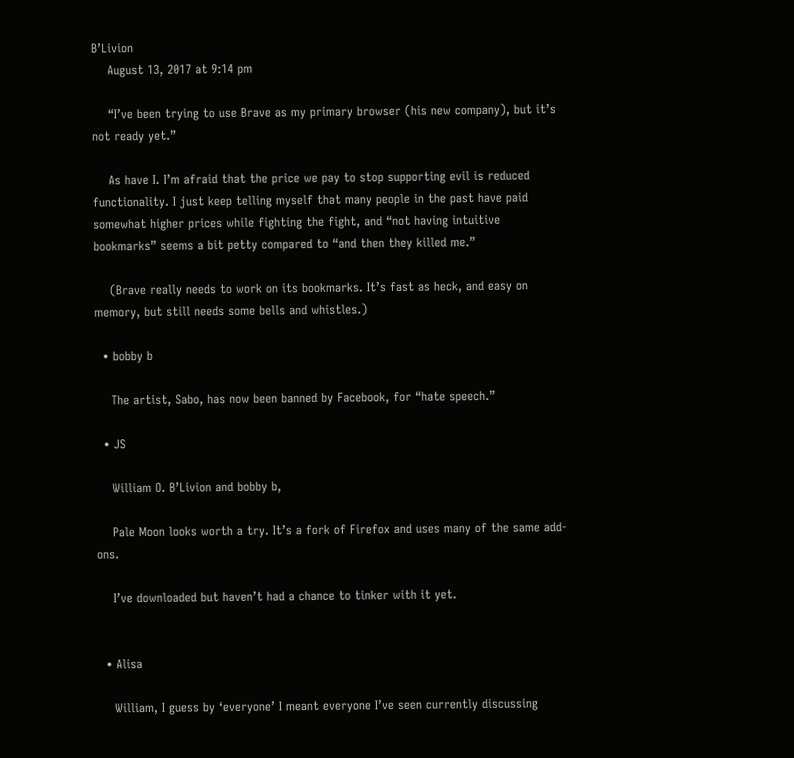B’Livion
    August 13, 2017 at 9:14 pm

    “I’ve been trying to use Brave as my primary browser (his new company), but it’s not ready yet.”

    As have I. I’m afraid that the price we pay to stop supporting evil is reduced functionality. I just keep telling myself that many people in the past have paid somewhat higher prices while fighting the fight, and “not having intuitive bookmarks” seems a bit petty compared to “and then they killed me.”

    (Brave really needs to work on its bookmarks. It’s fast as heck, and easy on memory, but still needs some bells and whistles.)

  • bobby b

    The artist, Sabo, has now been banned by Facebook, for “hate speech.”

  • JS

    William O. B’Livion and bobby b,

    Pale Moon looks worth a try. It’s a fork of Firefox and uses many of the same add-ons.

    I’ve downloaded but haven’t had a chance to tinker with it yet.


  • Alisa

    William, I guess by ‘everyone’ I meant everyone I’ve seen currently discussing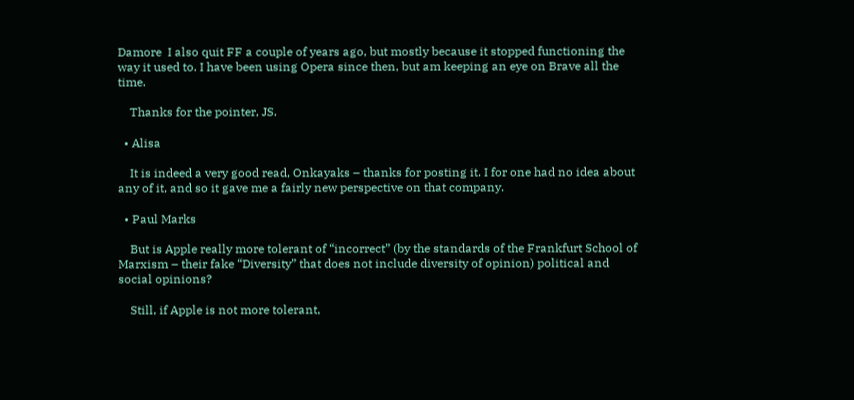Damore  I also quit FF a couple of years ago, but mostly because it stopped functioning the way it used to. I have been using Opera since then, but am keeping an eye on Brave all the time.

    Thanks for the pointer, JS.

  • Alisa

    It is indeed a very good read, Onkayaks – thanks for posting it. I for one had no idea about any of it, and so it gave me a fairly new perspective on that company.

  • Paul Marks

    But is Apple really more tolerant of “incorrect” (by the standards of the Frankfurt School of Marxism – their fake “Diversity” that does not include diversity of opinion) political and social opinions?

    Still, if Apple is not more tolerant,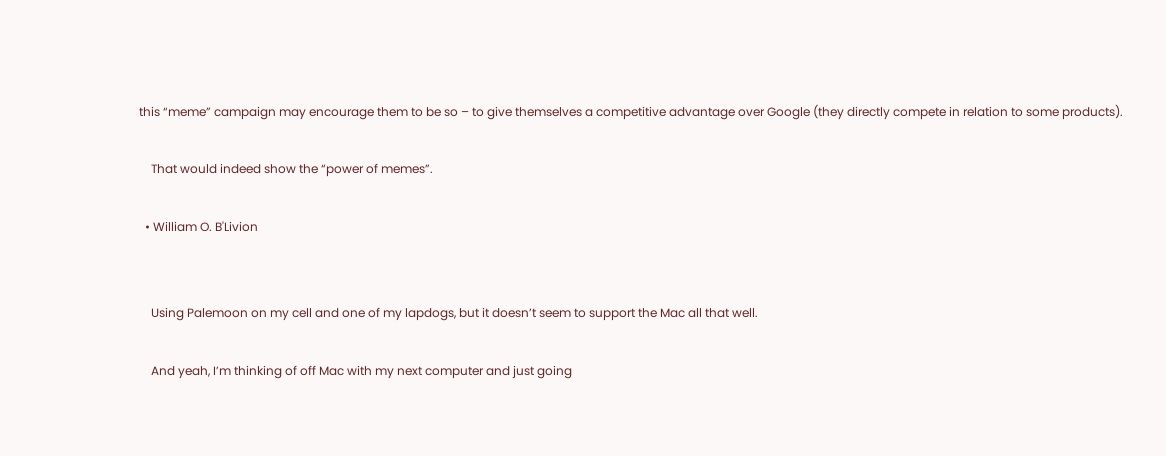this “meme” campaign may encourage them to be so – to give themselves a competitive advantage over Google (they directly compete in relation to some products).

    That would indeed show the “power of memes”.

  • William O. B'Livion


    Using Palemoon on my cell and one of my lapdogs, but it doesn’t seem to support the Mac all that well.

    And yeah, I’m thinking of off Mac with my next computer and just going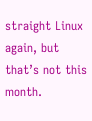straight Linux again, but that’s not this month.